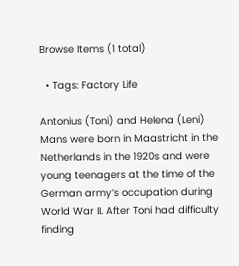Browse Items (1 total)

  • Tags: Factory Life

Antonius (Toni) and Helena (Leni) Mans were born in Maastricht in the Netherlands in the 1920s and were young teenagers at the time of the German army’s occupation during World War II. After Toni had difficulty finding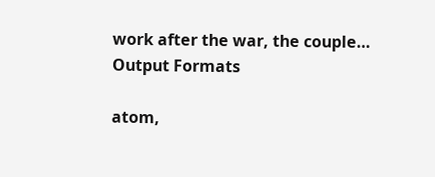work after the war, the couple…
Output Formats

atom,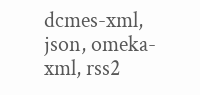dcmes-xml, json, omeka-xml, rss2